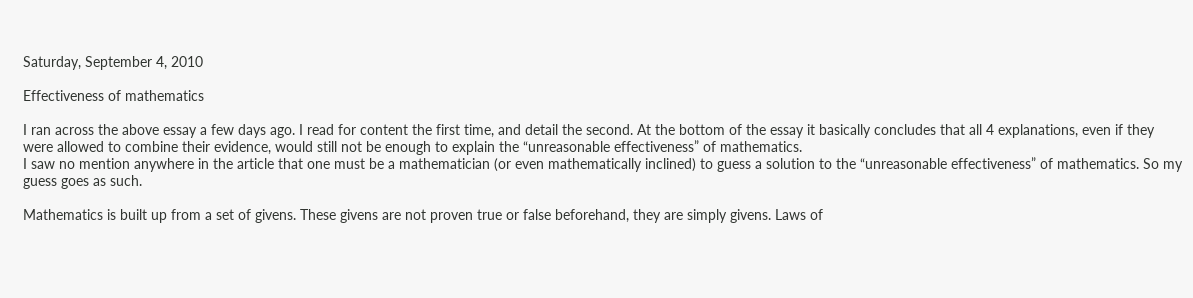Saturday, September 4, 2010

Effectiveness of mathematics

I ran across the above essay a few days ago. I read for content the first time, and detail the second. At the bottom of the essay it basically concludes that all 4 explanations, even if they were allowed to combine their evidence, would still not be enough to explain the “unreasonable effectiveness” of mathematics.
I saw no mention anywhere in the article that one must be a mathematician (or even mathematically inclined) to guess a solution to the “unreasonable effectiveness” of mathematics. So my guess goes as such.

Mathematics is built up from a set of givens. These givens are not proven true or false beforehand, they are simply givens. Laws of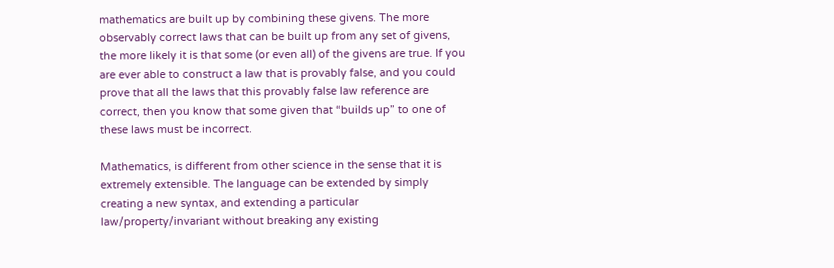mathematics are built up by combining these givens. The more observably correct laws that can be built up from any set of givens, the more likely it is that some (or even all) of the givens are true. If you are ever able to construct a law that is provably false, and you could prove that all the laws that this provably false law reference are correct, then you know that some given that “builds up” to one of these laws must be incorrect.

Mathematics, is different from other science in the sense that it is extremely extensible. The language can be extended by simply creating a new syntax, and extending a particular law/property/invariant without breaking any existing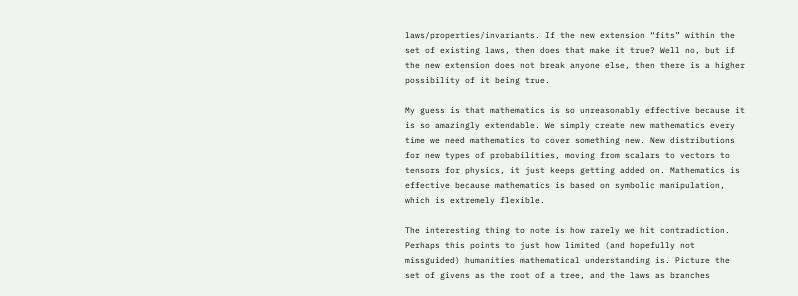laws/properties/invariants. If the new extension “fits” within the set of existing laws, then does that make it true? Well no, but if the new extension does not break anyone else, then there is a higher possibility of it being true.

My guess is that mathematics is so unreasonably effective because it is so amazingly extendable. We simply create new mathematics every time we need mathematics to cover something new. New distributions for new types of probabilities, moving from scalars to vectors to tensors for physics, it just keeps getting added on. Mathematics is effective because mathematics is based on symbolic manipulation, which is extremely flexible.

The interesting thing to note is how rarely we hit contradiction. Perhaps this points to just how limited (and hopefully not missguided) humanities mathematical understanding is. Picture the set of givens as the root of a tree, and the laws as branches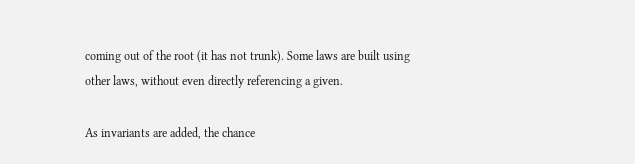coming out of the root (it has not trunk). Some laws are built using other laws, without even directly referencing a given.

As invariants are added, the chance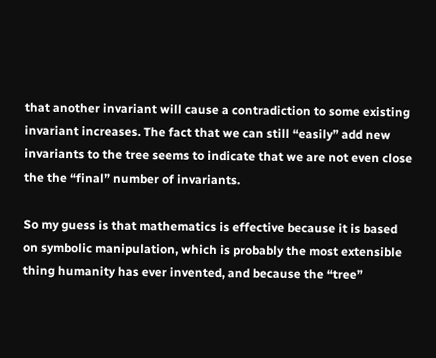that another invariant will cause a contradiction to some existing invariant increases. The fact that we can still “easily” add new invariants to the tree seems to indicate that we are not even close the the “final” number of invariants.

So my guess is that mathematics is effective because it is based on symbolic manipulation, which is probably the most extensible thing humanity has ever invented, and because the “tree”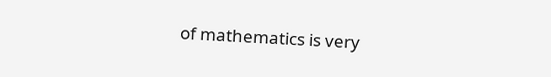of mathematics is very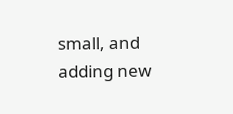small, and adding new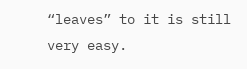“leaves” to it is still very easy.